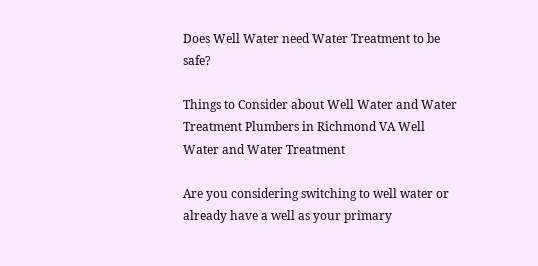Does Well Water need Water Treatment to be safe?

Things to Consider about Well Water and Water Treatment Plumbers in Richmond VA Well Water and Water Treatment

Are you considering switching to well water or already have a well as your primary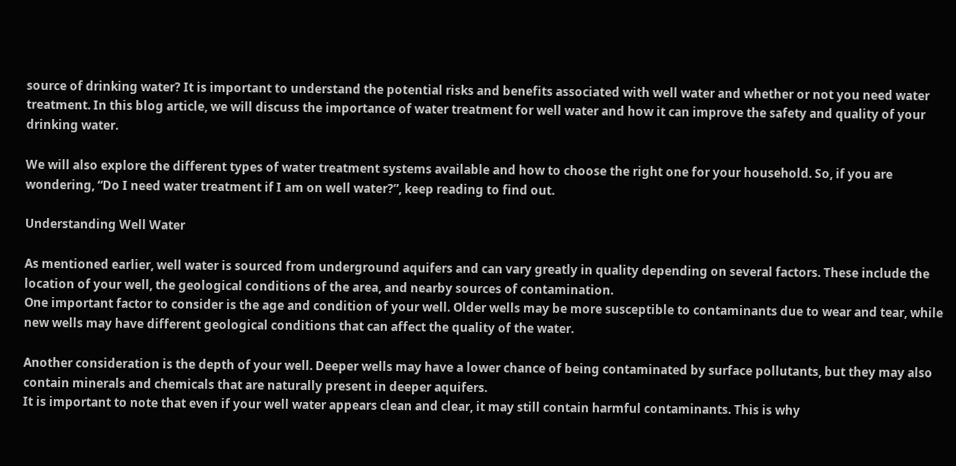source of drinking water? It is important to understand the potential risks and benefits associated with well water and whether or not you need water treatment. In this blog article, we will discuss the importance of water treatment for well water and how it can improve the safety and quality of your drinking water.

We will also explore the different types of water treatment systems available and how to choose the right one for your household. So, if you are wondering, “Do I need water treatment if I am on well water?”, keep reading to find out.

Understanding Well Water

As mentioned earlier, well water is sourced from underground aquifers and can vary greatly in quality depending on several factors. These include the location of your well, the geological conditions of the area, and nearby sources of contamination.
One important factor to consider is the age and condition of your well. Older wells may be more susceptible to contaminants due to wear and tear, while new wells may have different geological conditions that can affect the quality of the water.

Another consideration is the depth of your well. Deeper wells may have a lower chance of being contaminated by surface pollutants, but they may also contain minerals and chemicals that are naturally present in deeper aquifers.
It is important to note that even if your well water appears clean and clear, it may still contain harmful contaminants. This is why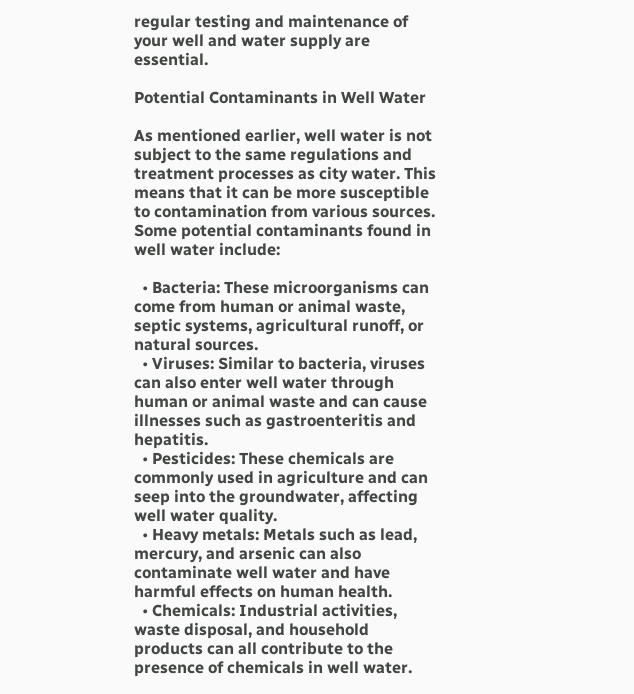regular testing and maintenance of your well and water supply are essential.

Potential Contaminants in Well Water

As mentioned earlier, well water is not subject to the same regulations and treatment processes as city water. This means that it can be more susceptible to contamination from various sources. Some potential contaminants found in well water include:

  • Bacteria: These microorganisms can come from human or animal waste, septic systems, agricultural runoff, or natural sources.
  • Viruses: Similar to bacteria, viruses can also enter well water through human or animal waste and can cause illnesses such as gastroenteritis and hepatitis.
  • Pesticides: These chemicals are commonly used in agriculture and can seep into the groundwater, affecting well water quality.
  • Heavy metals: Metals such as lead, mercury, and arsenic can also contaminate well water and have harmful effects on human health.
  • Chemicals: Industrial activities, waste disposal, and household products can all contribute to the presence of chemicals in well water.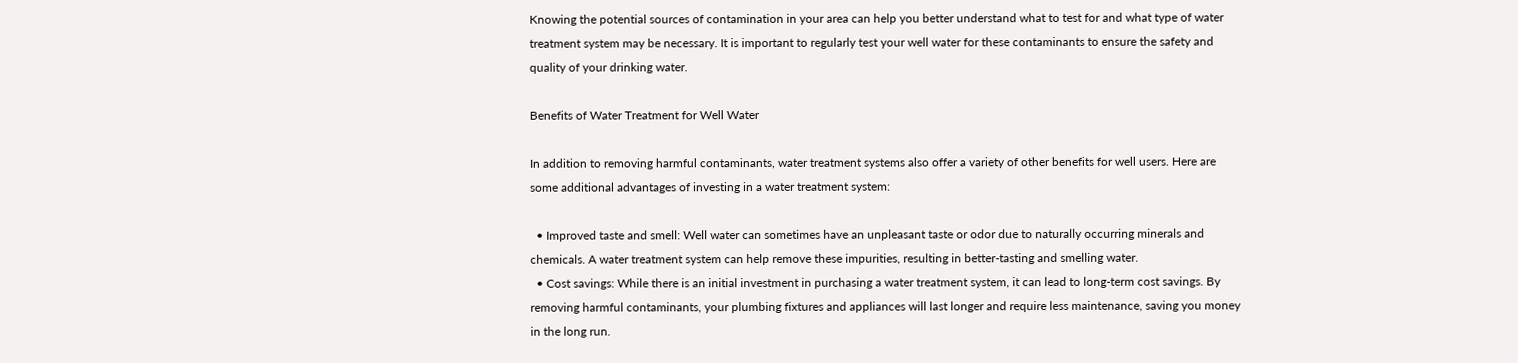Knowing the potential sources of contamination in your area can help you better understand what to test for and what type of water treatment system may be necessary. It is important to regularly test your well water for these contaminants to ensure the safety and quality of your drinking water.

Benefits of Water Treatment for Well Water

In addition to removing harmful contaminants, water treatment systems also offer a variety of other benefits for well users. Here are some additional advantages of investing in a water treatment system:

  • Improved taste and smell: Well water can sometimes have an unpleasant taste or odor due to naturally occurring minerals and chemicals. A water treatment system can help remove these impurities, resulting in better-tasting and smelling water.
  • Cost savings: While there is an initial investment in purchasing a water treatment system, it can lead to long-term cost savings. By removing harmful contaminants, your plumbing fixtures and appliances will last longer and require less maintenance, saving you money in the long run.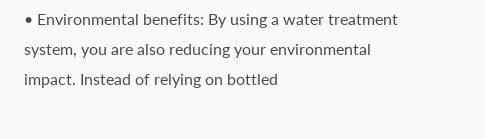• Environmental benefits: By using a water treatment system, you are also reducing your environmental impact. Instead of relying on bottled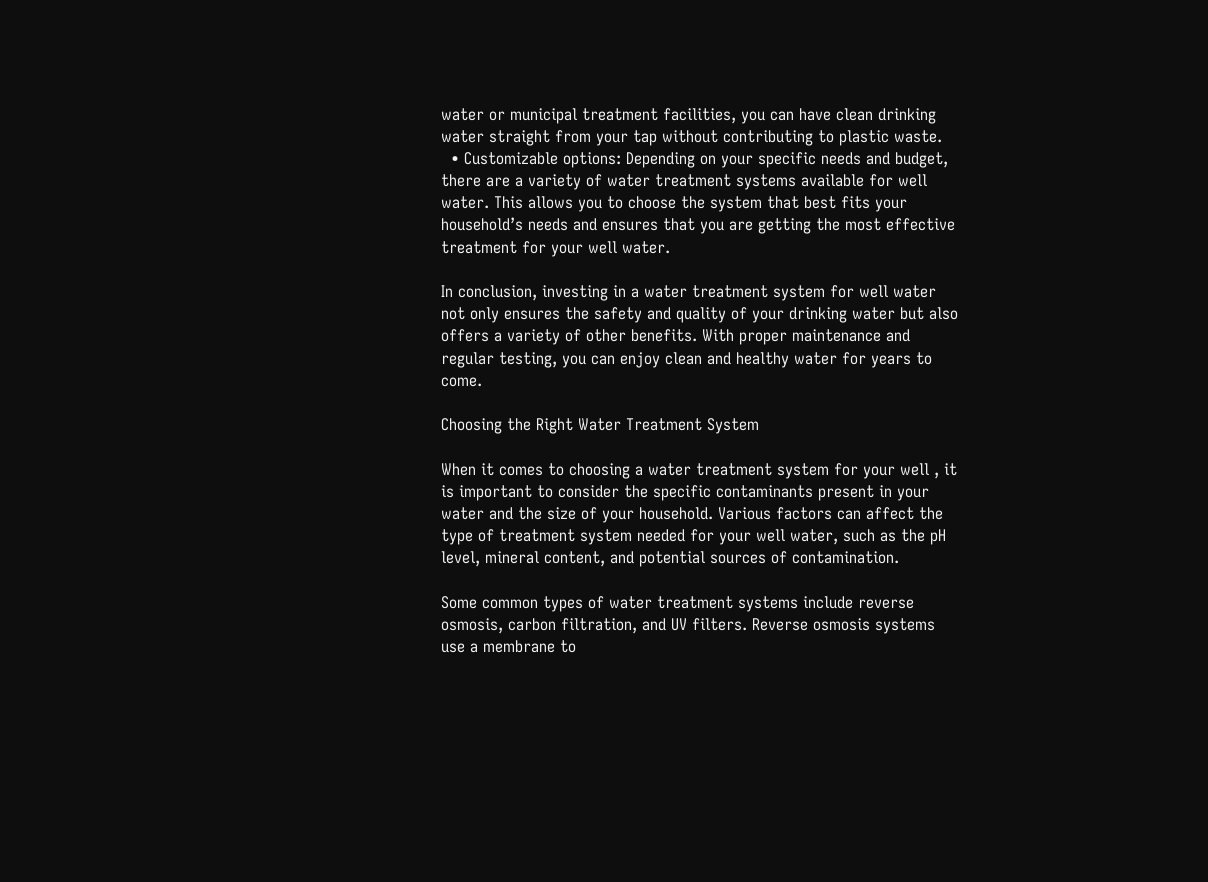water or municipal treatment facilities, you can have clean drinking water straight from your tap without contributing to plastic waste.
  • Customizable options: Depending on your specific needs and budget, there are a variety of water treatment systems available for well water. This allows you to choose the system that best fits your household’s needs and ensures that you are getting the most effective treatment for your well water.

In conclusion, investing in a water treatment system for well water not only ensures the safety and quality of your drinking water but also offers a variety of other benefits. With proper maintenance and regular testing, you can enjoy clean and healthy water for years to come.

Choosing the Right Water Treatment System

When it comes to choosing a water treatment system for your well , it is important to consider the specific contaminants present in your water and the size of your household. Various factors can affect the type of treatment system needed for your well water, such as the pH level, mineral content, and potential sources of contamination.

Some common types of water treatment systems include reverse osmosis, carbon filtration, and UV filters. Reverse osmosis systems use a membrane to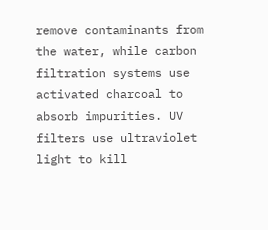remove contaminants from the water, while carbon filtration systems use activated charcoal to absorb impurities. UV filters use ultraviolet light to kill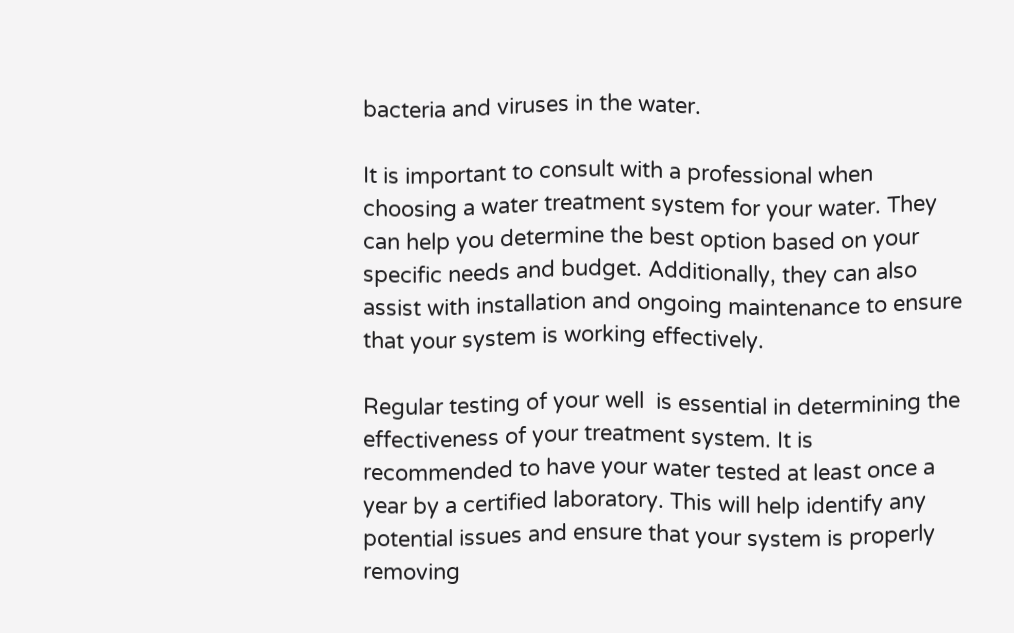bacteria and viruses in the water.

It is important to consult with a professional when choosing a water treatment system for your water. They can help you determine the best option based on your specific needs and budget. Additionally, they can also assist with installation and ongoing maintenance to ensure that your system is working effectively.

Regular testing of your well  is essential in determining the effectiveness of your treatment system. It is recommended to have your water tested at least once a year by a certified laboratory. This will help identify any potential issues and ensure that your system is properly removing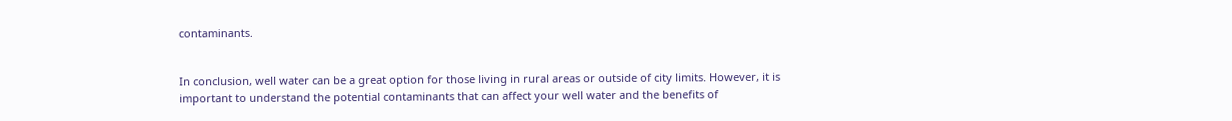contaminants.


In conclusion, well water can be a great option for those living in rural areas or outside of city limits. However, it is important to understand the potential contaminants that can affect your well water and the benefits of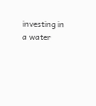investing in a water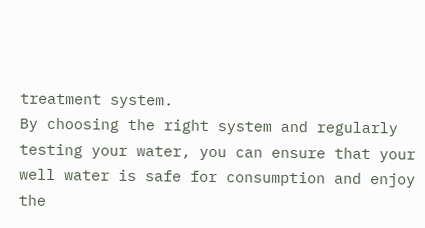treatment system.
By choosing the right system and regularly testing your water, you can ensure that your well water is safe for consumption and enjoy the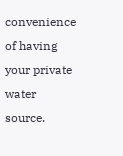convenience of having your private water source.